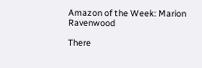Amazon of the Week: Marion Ravenwood

There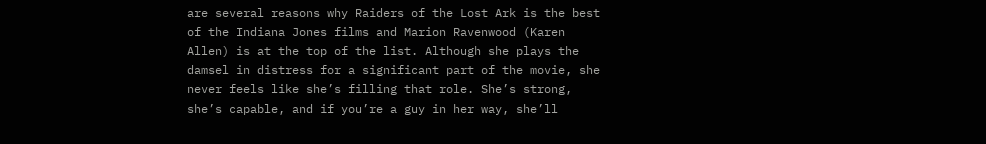are several reasons why Raiders of the Lost Ark is the best of the Indiana Jones films and Marion Ravenwood (Karen Allen) is at the top of the list. Although she plays the damsel in distress for a significant part of the movie, she never feels like she’s filling that role. She’s strong, she’s capable, and if you’re a guy in her way, she’ll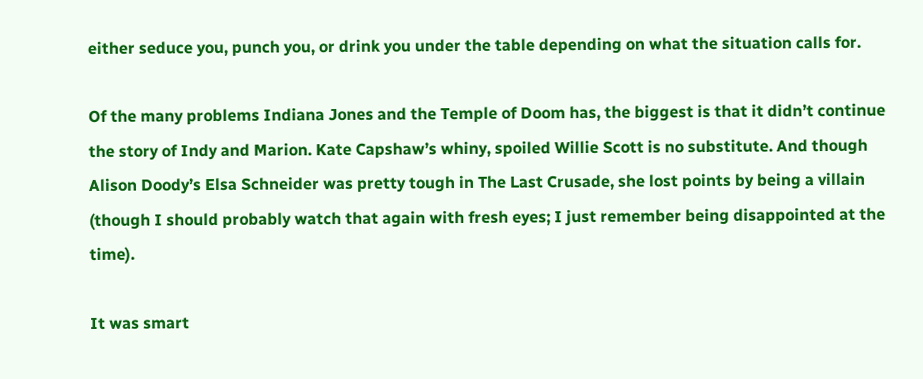either seduce you, punch you, or drink you under the table depending on what the situation calls for.

Of the many problems Indiana Jones and the Temple of Doom has, the biggest is that it didn’t continue the story of Indy and Marion. Kate Capshaw’s whiny, spoiled Willie Scott is no substitute. And though Alison Doody’s Elsa Schneider was pretty tough in The Last Crusade, she lost points by being a villain (though I should probably watch that again with fresh eyes; I just remember being disappointed at the time).

It was smart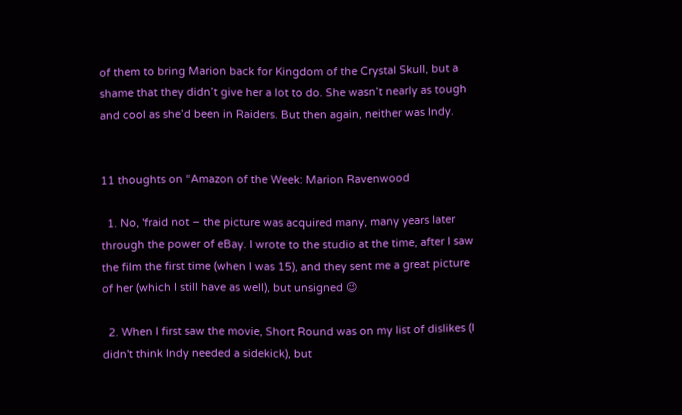of them to bring Marion back for Kingdom of the Crystal Skull, but a shame that they didn’t give her a lot to do. She wasn’t nearly as tough and cool as she’d been in Raiders. But then again, neither was Indy.


11 thoughts on “Amazon of the Week: Marion Ravenwood

  1. No, 'fraid not – the picture was acquired many, many years later through the power of eBay. I wrote to the studio at the time, after I saw the film the first time (when I was 15), and they sent me a great picture of her (which I still have as well), but unsigned 😉

  2. When I first saw the movie, Short Round was on my list of dislikes (I didn't think Indy needed a sidekick), but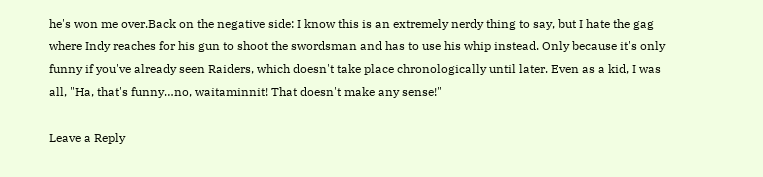he's won me over.Back on the negative side: I know this is an extremely nerdy thing to say, but I hate the gag where Indy reaches for his gun to shoot the swordsman and has to use his whip instead. Only because it's only funny if you've already seen Raiders, which doesn't take place chronologically until later. Even as a kid, I was all, "Ha, that's funny…no, waitaminnit! That doesn't make any sense!"

Leave a Reply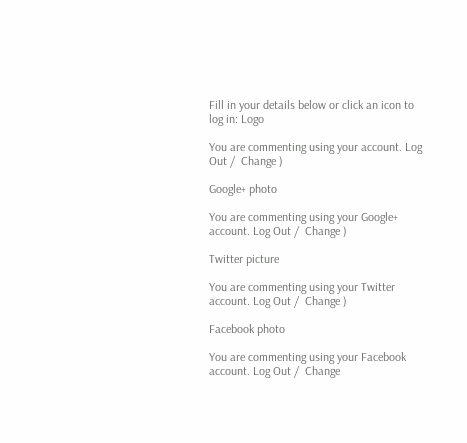Fill in your details below or click an icon to log in: Logo

You are commenting using your account. Log Out /  Change )

Google+ photo

You are commenting using your Google+ account. Log Out /  Change )

Twitter picture

You are commenting using your Twitter account. Log Out /  Change )

Facebook photo

You are commenting using your Facebook account. Log Out /  Change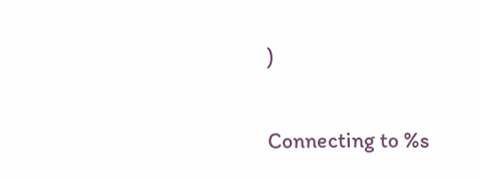)


Connecting to %s